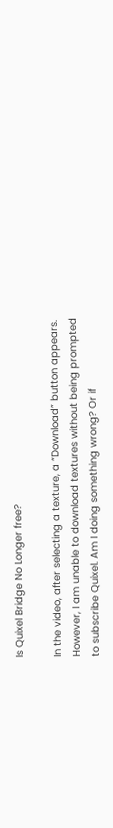Is Quixel Bridge No Longer free?

In the video, after selecting a texture, a “Download” button appears. However, I am unable to download textures without being prompted to subscribe Quixel. Am I doing something wrong? Or if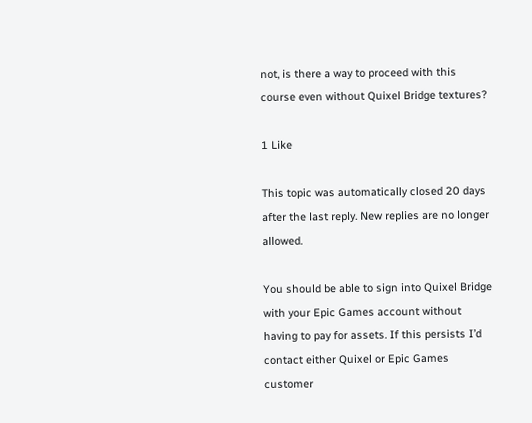not, is there a way to proceed with this course even without Quixel Bridge textures?

1 Like

This topic was automatically closed 20 days after the last reply. New replies are no longer allowed.

You should be able to sign into Quixel Bridge with your Epic Games account without having to pay for assets. If this persists I’d contact either Quixel or Epic Games customer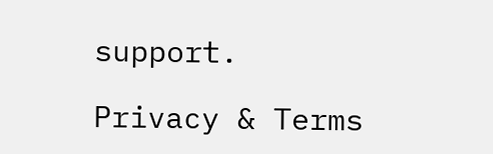support.

Privacy & Terms